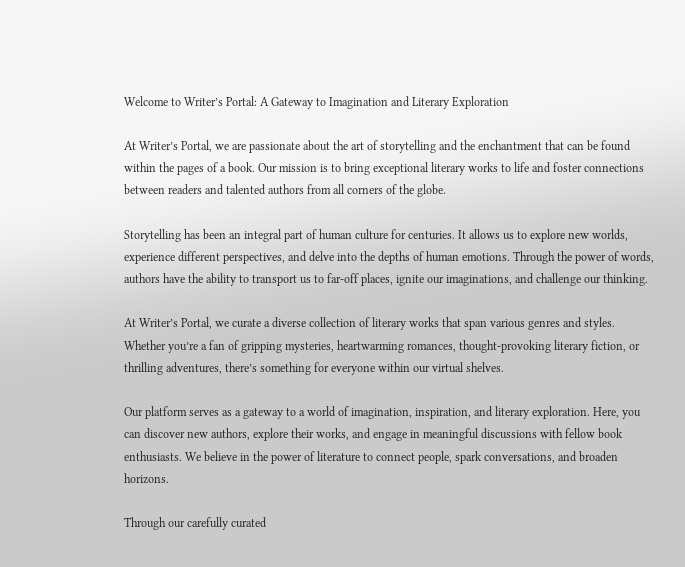Welcome to Writer’s Portal: A Gateway to Imagination and Literary Exploration

At Writer’s Portal, we are passionate about the art of storytelling and the enchantment that can be found within the pages of a book. Our mission is to bring exceptional literary works to life and foster connections between readers and talented authors from all corners of the globe.

Storytelling has been an integral part of human culture for centuries. It allows us to explore new worlds, experience different perspectives, and delve into the depths of human emotions. Through the power of words, authors have the ability to transport us to far-off places, ignite our imaginations, and challenge our thinking.

At Writer’s Portal, we curate a diverse collection of literary works that span various genres and styles. Whether you’re a fan of gripping mysteries, heartwarming romances, thought-provoking literary fiction, or thrilling adventures, there’s something for everyone within our virtual shelves.

Our platform serves as a gateway to a world of imagination, inspiration, and literary exploration. Here, you can discover new authors, explore their works, and engage in meaningful discussions with fellow book enthusiasts. We believe in the power of literature to connect people, spark conversations, and broaden horizons.

Through our carefully curated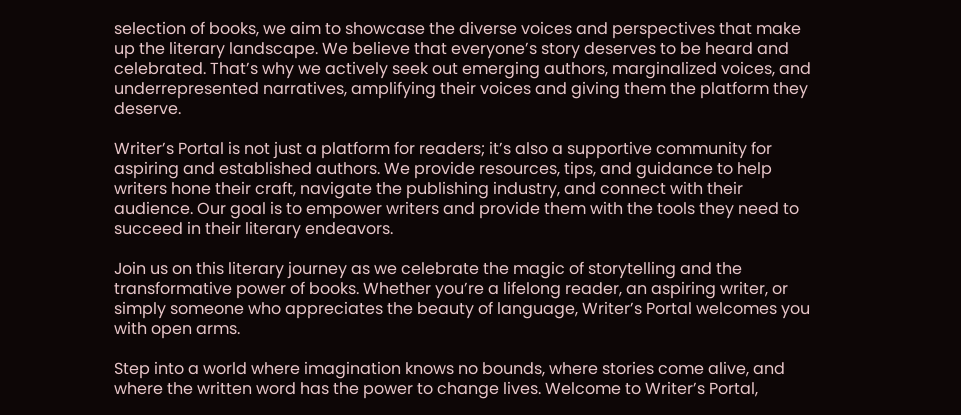selection of books, we aim to showcase the diverse voices and perspectives that make up the literary landscape. We believe that everyone’s story deserves to be heard and celebrated. That’s why we actively seek out emerging authors, marginalized voices, and underrepresented narratives, amplifying their voices and giving them the platform they deserve.

Writer’s Portal is not just a platform for readers; it’s also a supportive community for aspiring and established authors. We provide resources, tips, and guidance to help writers hone their craft, navigate the publishing industry, and connect with their audience. Our goal is to empower writers and provide them with the tools they need to succeed in their literary endeavors.

Join us on this literary journey as we celebrate the magic of storytelling and the transformative power of books. Whether you’re a lifelong reader, an aspiring writer, or simply someone who appreciates the beauty of language, Writer’s Portal welcomes you with open arms.

Step into a world where imagination knows no bounds, where stories come alive, and where the written word has the power to change lives. Welcome to Writer’s Portal,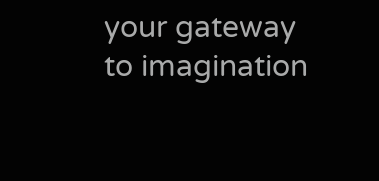your gateway to imagination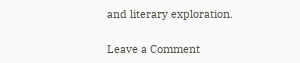and literary exploration.

Leave a Comment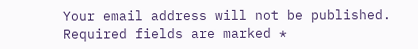Your email address will not be published. Required fields are marked *